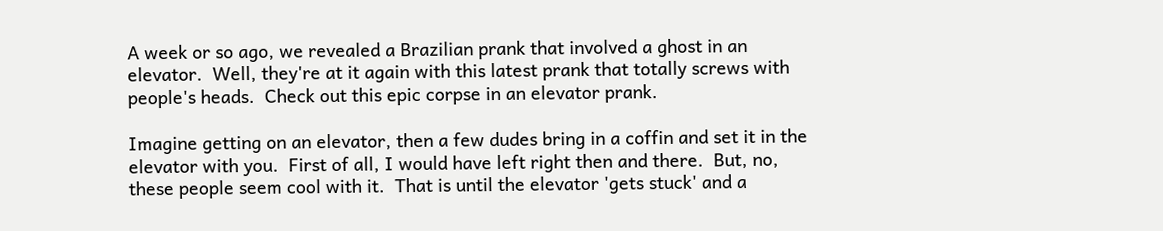A week or so ago, we revealed a Brazilian prank that involved a ghost in an elevator.  Well, they're at it again with this latest prank that totally screws with people's heads.  Check out this epic corpse in an elevator prank.

Imagine getting on an elevator, then a few dudes bring in a coffin and set it in the elevator with you.  First of all, I would have left right then and there.  But, no, these people seem cool with it.  That is until the elevator 'gets stuck' and a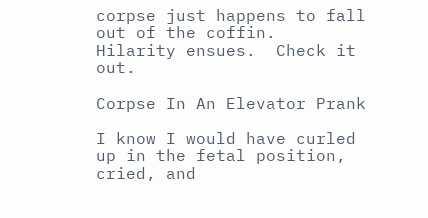corpse just happens to fall out of the coffin.  Hilarity ensues.  Check it out.

Corpse In An Elevator Prank

I know I would have curled up in the fetal position, cried, and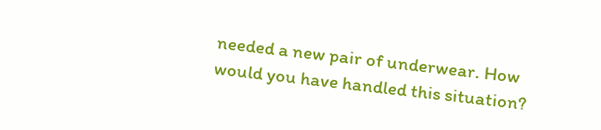needed a new pair of underwear. How would you have handled this situation?